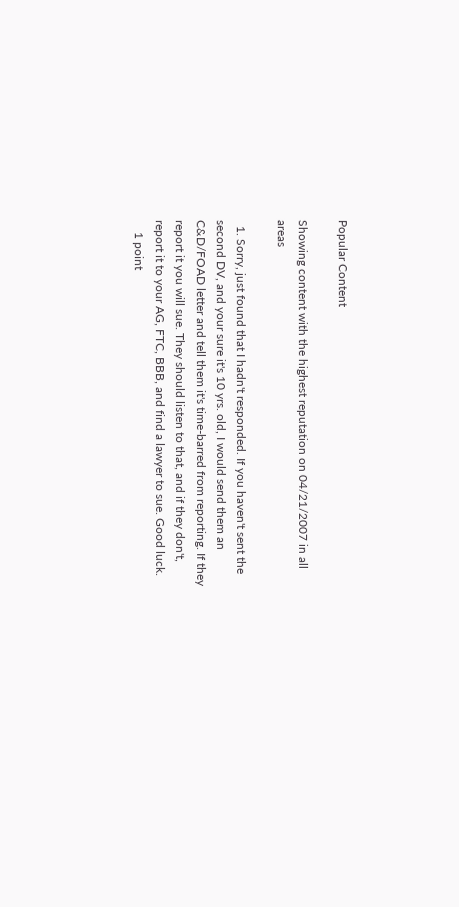Popular Content

Showing content with the highest reputation on 04/21/2007 in all areas

  1. Sorry, just found that I hadn't responded. If you haven't sent the second DV, and your sure it's 10 yrs. old, I would send them an C&D/FOAD letter and tell them it's time-barred from reporting. If they report it you will sue. They should listen to that, and if they don't, report it to your AG, FTC, BBB, and find a lawyer to sue. Good luck.
    1 point